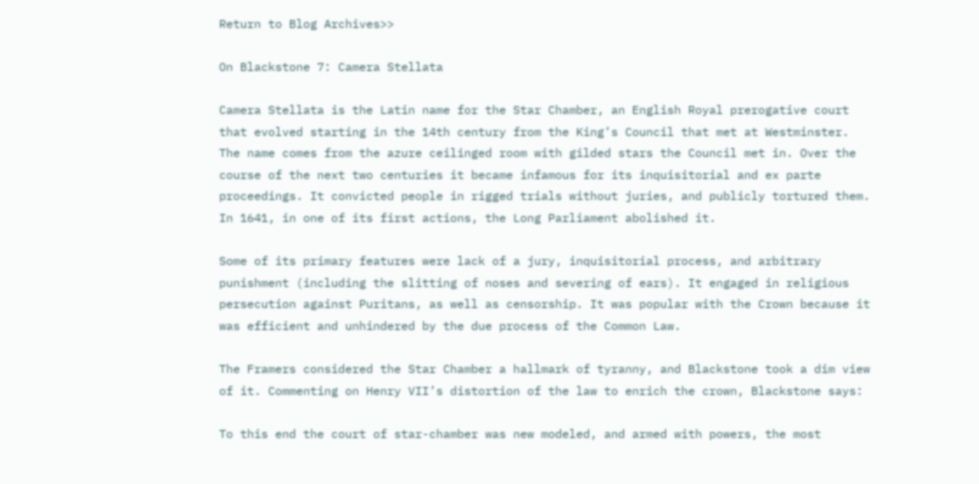Return to Blog Archives>>

On Blackstone 7: Camera Stellata

Camera Stellata is the Latin name for the Star Chamber, an English Royal prerogative court that evolved starting in the 14th century from the King’s Council that met at Westminster. The name comes from the azure ceilinged room with gilded stars the Council met in. Over the course of the next two centuries it became infamous for its inquisitorial and ex parte proceedings. It convicted people in rigged trials without juries, and publicly tortured them. In 1641, in one of its first actions, the Long Parliament abolished it.

Some of its primary features were lack of a jury, inquisitorial process, and arbitrary punishment (including the slitting of noses and severing of ears). It engaged in religious persecution against Puritans, as well as censorship. It was popular with the Crown because it was efficient and unhindered by the due process of the Common Law.

The Framers considered the Star Chamber a hallmark of tyranny, and Blackstone took a dim view of it. Commenting on Henry VII’s distortion of the law to enrich the crown, Blackstone says:

To this end the court of star-chamber was new modeled, and armed with powers, the most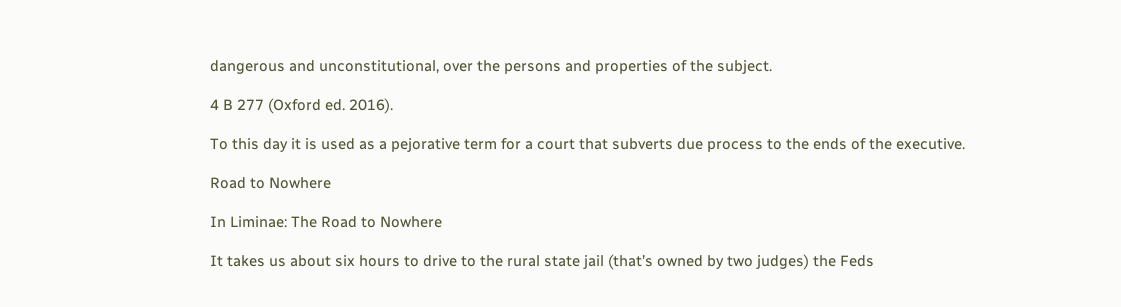dangerous and unconstitutional, over the persons and properties of the subject.

4 B 277 (Oxford ed. 2016).

To this day it is used as a pejorative term for a court that subverts due process to the ends of the executive.

Road to Nowhere

In Liminae: The Road to Nowhere

It takes us about six hours to drive to the rural state jail (that’s owned by two judges) the Feds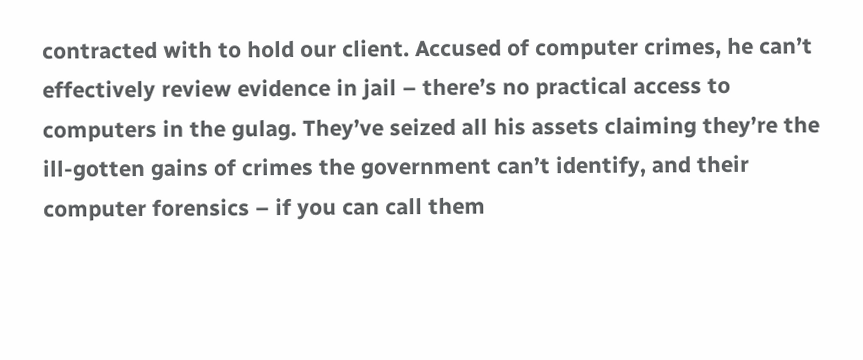contracted with to hold our client. Accused of computer crimes, he can’t effectively review evidence in jail – there’s no practical access to computers in the gulag. They’ve seized all his assets claiming they’re the ill-gotten gains of crimes the government can’t identify, and their computer forensics – if you can call them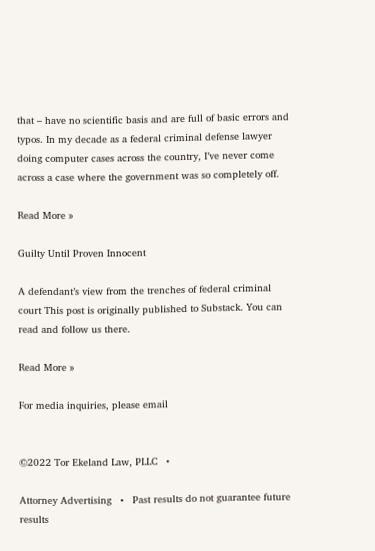that – have no scientific basis and are full of basic errors and typos. In my decade as a federal criminal defense lawyer doing computer cases across the country, I’ve never come across a case where the government was so completely off.

Read More »

Guilty Until Proven Innocent

A defendant’s view from the trenches of federal criminal court This post is originally published to Substack. You can read and follow us there.

Read More »

For media inquiries, please email


©2022 Tor Ekeland Law, PLLC   •

Attorney Advertising   •   Past results do not guarantee future results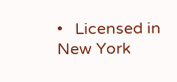•   Licensed in New York